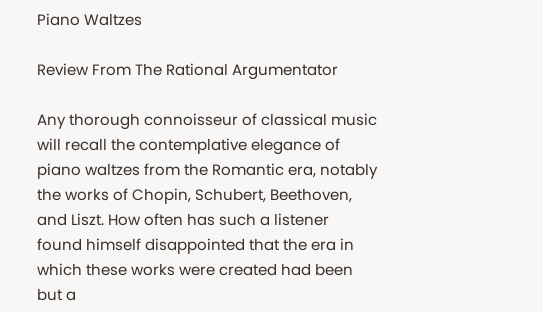Piano Waltzes

Review From The Rational Argumentator

Any thorough connoisseur of classical music will recall the contemplative elegance of piano waltzes from the Romantic era, notably the works of Chopin, Schubert, Beethoven, and Liszt. How often has such a listener found himself disappointed that the era in which these works were created had been but a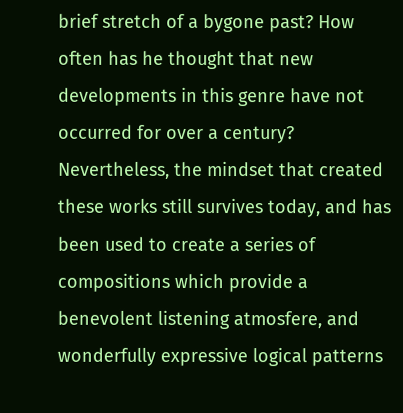brief stretch of a bygone past? How often has he thought that new developments in this genre have not occurred for over a century? Nevertheless, the mindset that created these works still survives today, and has been used to create a series of compositions which provide a benevolent listening atmosfere, and wonderfully expressive logical patterns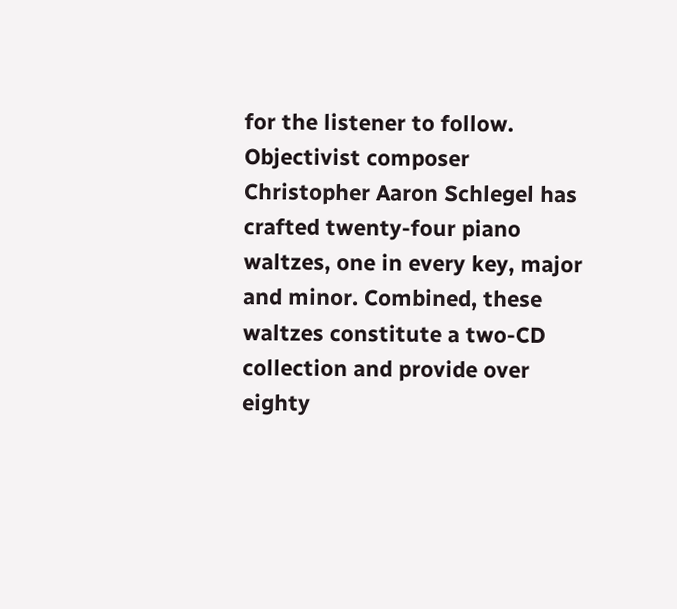for the listener to follow. Objectivist composer Christopher Aaron Schlegel has crafted twenty-four piano waltzes, one in every key, major and minor. Combined, these waltzes constitute a two-CD collection and provide over eighty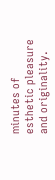minutes of esthetic pleasure and originality.